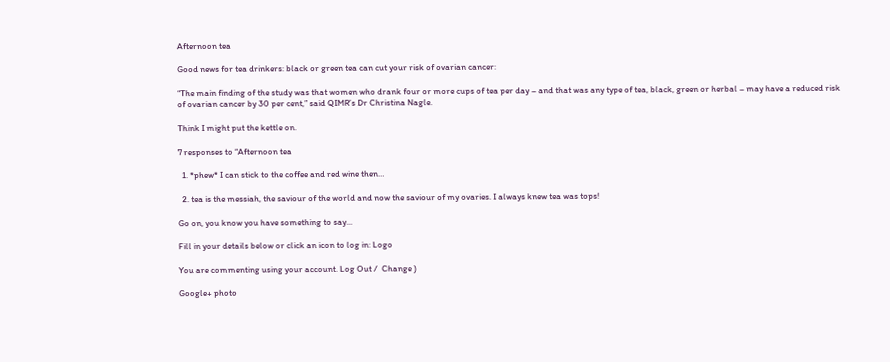Afternoon tea

Good news for tea drinkers: black or green tea can cut your risk of ovarian cancer:

“The main finding of the study was that women who drank four or more cups of tea per day – and that was any type of tea, black, green or herbal – may have a reduced risk of ovarian cancer by 30 per cent,” said QIMR’s Dr Christina Nagle.

Think I might put the kettle on.

7 responses to “Afternoon tea

  1. *phew* I can stick to the coffee and red wine then…

  2. tea is the messiah, the saviour of the world and now the saviour of my ovaries. I always knew tea was tops!

Go on, you know you have something to say...

Fill in your details below or click an icon to log in: Logo

You are commenting using your account. Log Out /  Change )

Google+ photo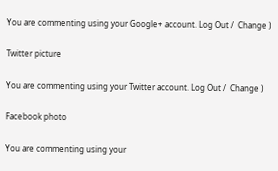You are commenting using your Google+ account. Log Out /  Change )

Twitter picture

You are commenting using your Twitter account. Log Out /  Change )

Facebook photo

You are commenting using your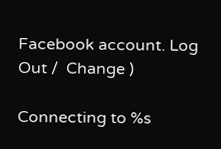Facebook account. Log Out /  Change )

Connecting to %s